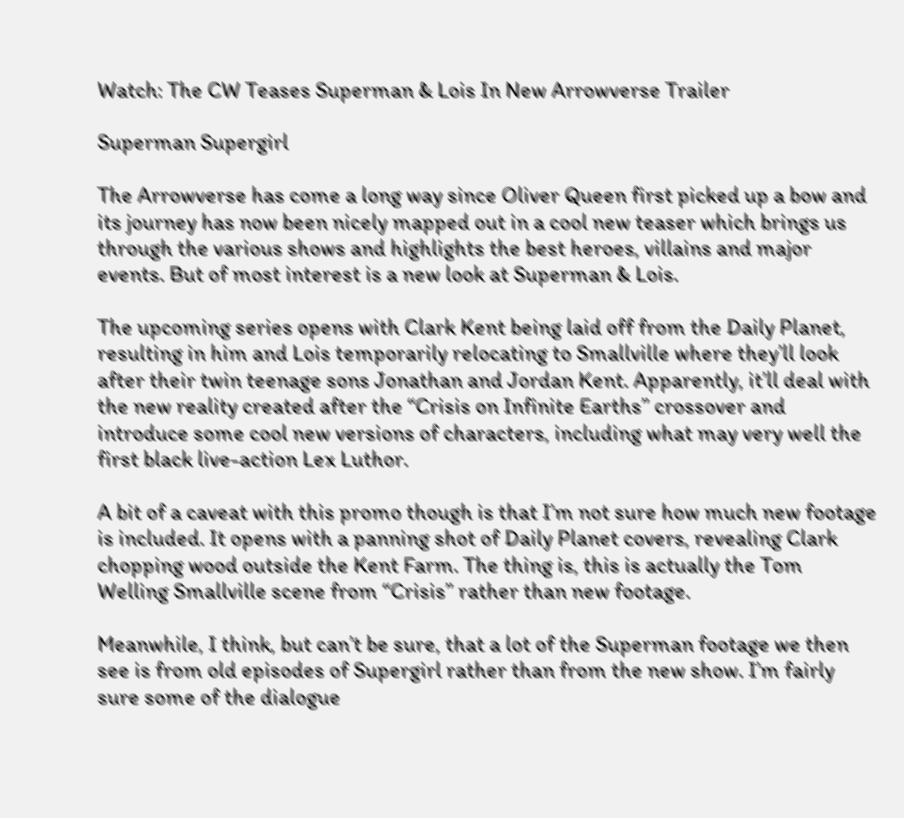Watch: The CW Teases Superman & Lois In New Arrowverse Trailer

Superman Supergirl

The Arrowverse has come a long way since Oliver Queen first picked up a bow and its journey has now been nicely mapped out in a cool new teaser which brings us through the various shows and highlights the best heroes, villains and major events. But of most interest is a new look at Superman & Lois.

The upcoming series opens with Clark Kent being laid off from the Daily Planet, resulting in him and Lois temporarily relocating to Smallville where they’ll look after their twin teenage sons Jonathan and Jordan Kent. Apparently, it’ll deal with the new reality created after the “Crisis on Infinite Earths” crossover and introduce some cool new versions of characters, including what may very well the first black live-action Lex Luthor.

A bit of a caveat with this promo though is that I’m not sure how much new footage is included. It opens with a panning shot of Daily Planet covers, revealing Clark chopping wood outside the Kent Farm. The thing is, this is actually the Tom Welling Smallville scene from “Crisis” rather than new footage.

Meanwhile, I think, but can’t be sure, that a lot of the Superman footage we then see is from old episodes of Supergirl rather than from the new show. I’m fairly sure some of the dialogue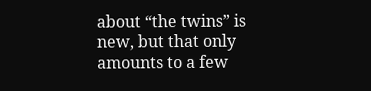about “the twins” is new, but that only amounts to a few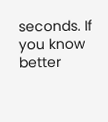seconds. If you know better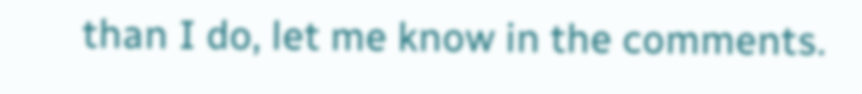than I do, let me know in the comments.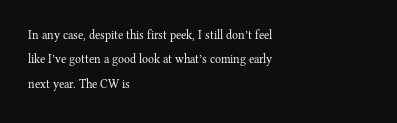In any case, despite this first peek, I still don’t feel like I’ve gotten a good look at what’s coming early next year. The CW is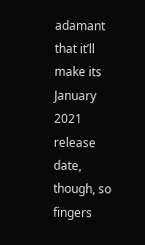adamant that it’ll make its January 2021 release date, though, so fingers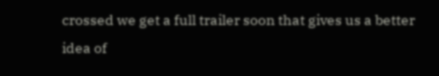crossed we get a full trailer soon that gives us a better idea of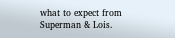what to expect from Superman & Lois.